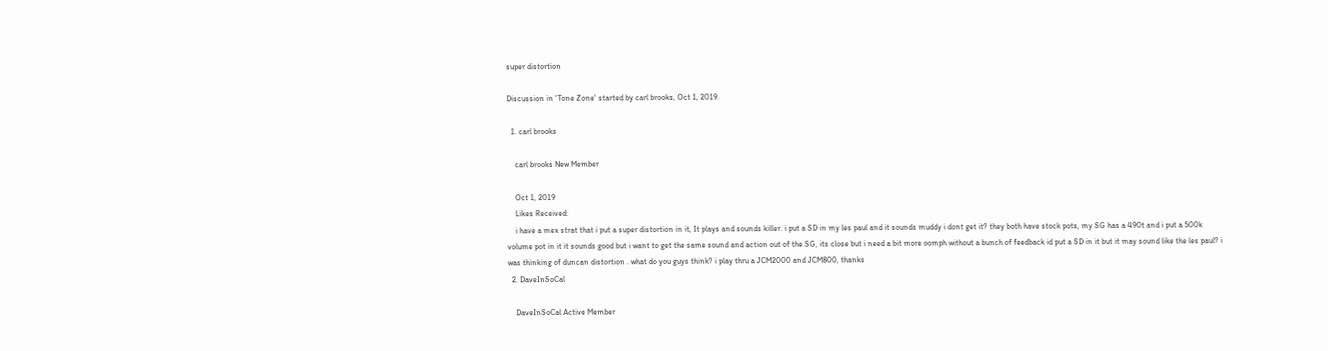super distortion

Discussion in 'Tone Zone' started by carl brooks, Oct 1, 2019.

  1. carl brooks

    carl brooks New Member

    Oct 1, 2019
    Likes Received:
    i have a mex strat that i put a super distortion in it, It plays and sounds killer. i put a SD in my les paul and it sounds muddy i dont get it? they both have stock pots, my SG has a 490t and i put a 500k volume pot in it it sounds good but i want to get the same sound and action out of the SG, its close but i need a bit more oomph without a bunch of feedback id put a SD in it but it may sound like the les paul? i was thinking of duncan distortion . what do you guys think? i play thru a JCM2000 and JCM800, thanks
  2. DaveInSoCal

    DaveInSoCal Active Member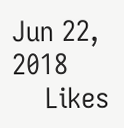Jun 22, 2018
    Likes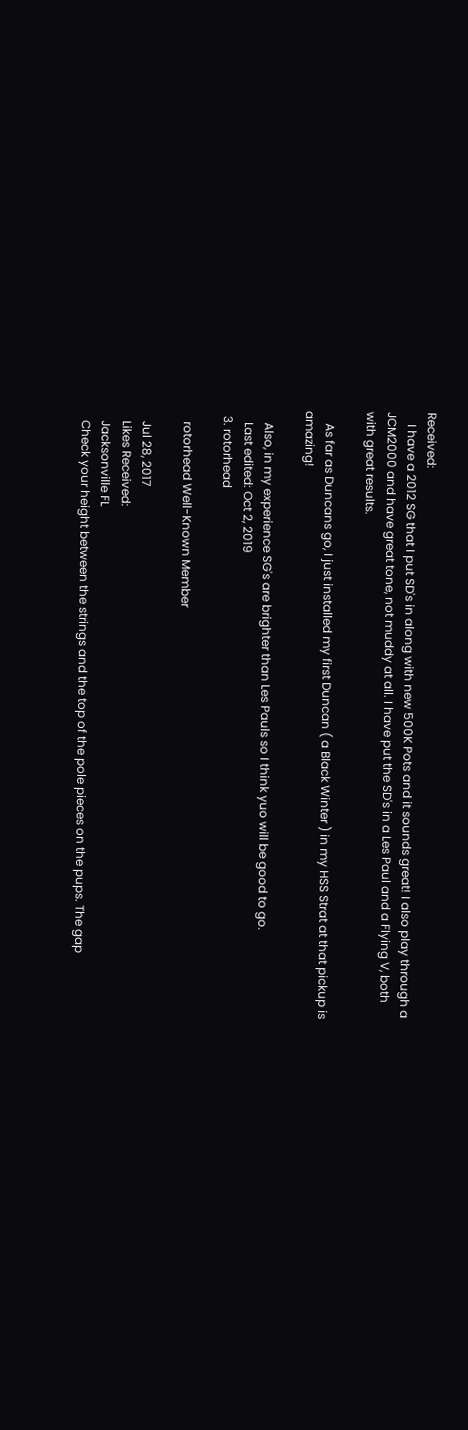Received:
    I have a 2012 SG that I put SD's in along with new 500K Pots and it sounds great! I also play through a JCM2000 and have great tone, not muddy at all. I have put the SD's in a Les Paul and a Flying V, both with great results.

    As far as Duncans go, I just installed my first Duncan ( a Black Winter ) in my HSS Strat at that pickup is amazing!

    Also, in my experience SG's are brighter than Les Pauls so I think yuo will be good to go.
    Last edited: Oct 2, 2019
  3. rotorhead

    rotorhead Well-Known Member

    Jul 28, 2017
    Likes Received:
    Jacksonville FL
    Check your height between the strings and the top of the pole pieces on the pups. The gap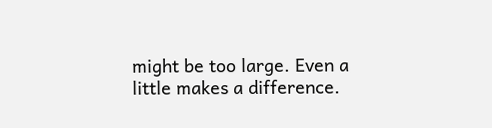might be too large. Even a little makes a difference.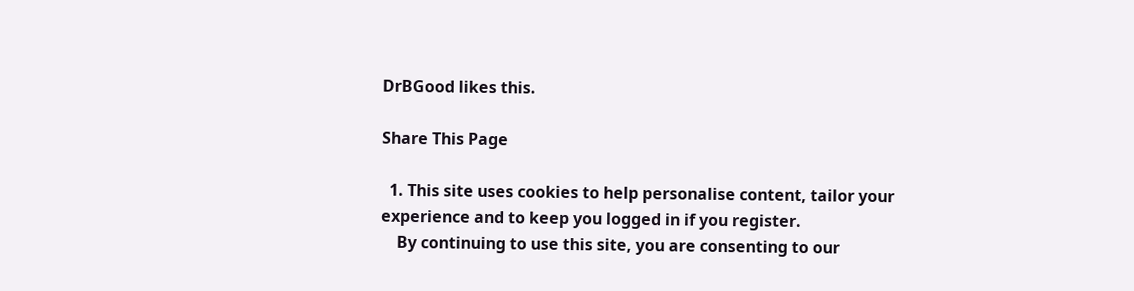DrBGood likes this.

Share This Page

  1. This site uses cookies to help personalise content, tailor your experience and to keep you logged in if you register.
    By continuing to use this site, you are consenting to our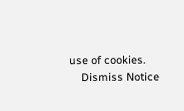use of cookies.
    Dismiss Notice